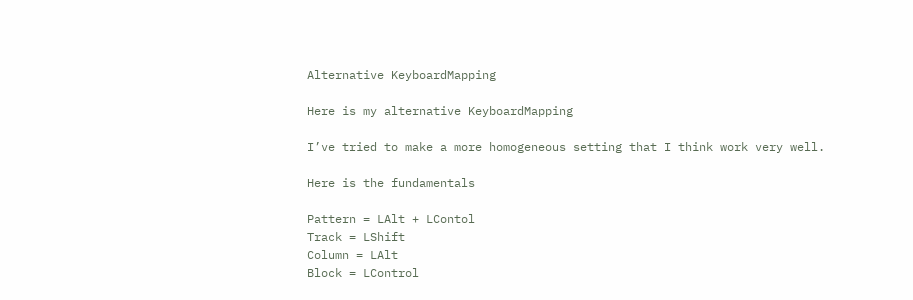Alternative KeyboardMapping

Here is my alternative KeyboardMapping

I’ve tried to make a more homogeneous setting that I think work very well.

Here is the fundamentals

Pattern = LAlt + LContol
Track = LShift
Column = LAlt
Block = LControl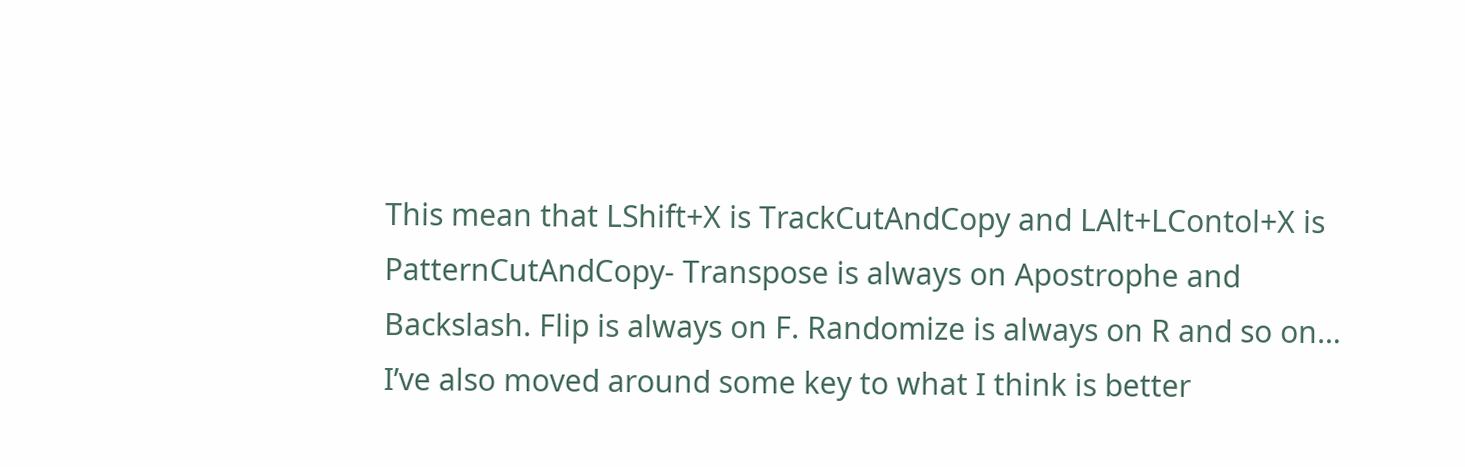This mean that LShift+X is TrackCutAndCopy and LAlt+LContol+X is PatternCutAndCopy- Transpose is always on Apostrophe and Backslash. Flip is always on F. Randomize is always on R and so on…
I’ve also moved around some key to what I think is better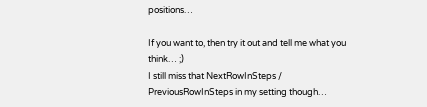positions…

If you want to, then try it out and tell me what you think… ;)
I still miss that NextRowInSteps / PreviousRowInSteps in my setting though…